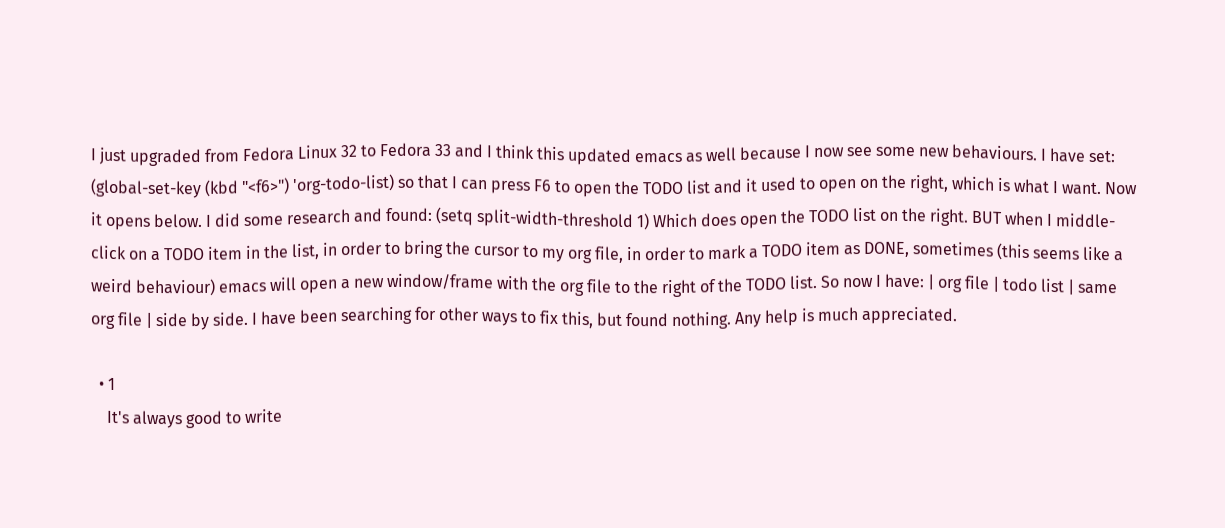I just upgraded from Fedora Linux 32 to Fedora 33 and I think this updated emacs as well because I now see some new behaviours. I have set: (global-set-key (kbd "<f6>") 'org-todo-list) so that I can press F6 to open the TODO list and it used to open on the right, which is what I want. Now it opens below. I did some research and found: (setq split-width-threshold 1) Which does open the TODO list on the right. BUT when I middle-click on a TODO item in the list, in order to bring the cursor to my org file, in order to mark a TODO item as DONE, sometimes (this seems like a weird behaviour) emacs will open a new window/frame with the org file to the right of the TODO list. So now I have: | org file | todo list | same org file | side by side. I have been searching for other ways to fix this, but found nothing. Any help is much appreciated.

  • 1
    It's always good to write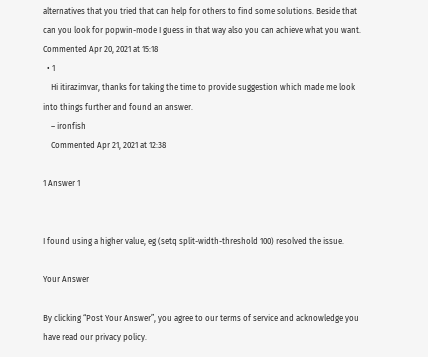alternatives that you tried that can help for others to find some solutions. Beside that can you look for popwin-mode I guess in that way also you can achieve what you want. Commented Apr 20, 2021 at 15:18
  • 1
    Hi itirazimvar, thanks for taking the time to provide suggestion which made me look into things further and found an answer.
    – ironfish
    Commented Apr 21, 2021 at 12:38

1 Answer 1


I found using a higher value, eg (setq split-width-threshold 100) resolved the issue.

Your Answer

By clicking “Post Your Answer”, you agree to our terms of service and acknowledge you have read our privacy policy.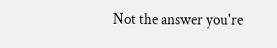Not the answer you're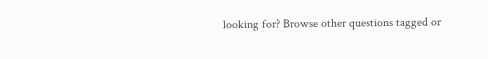looking for? Browse other questions tagged or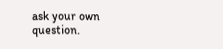ask your own question.